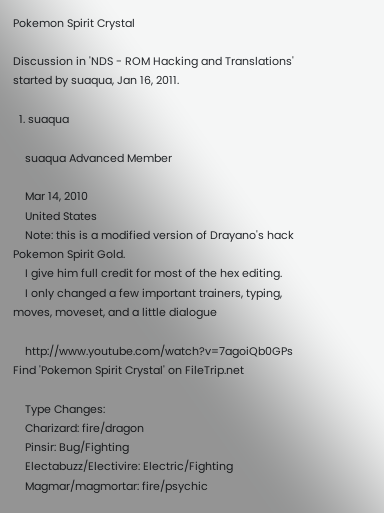Pokemon Spirit Crystal

Discussion in 'NDS - ROM Hacking and Translations' started by suaqua, Jan 16, 2011.

  1. suaqua

    suaqua Advanced Member

    Mar 14, 2010
    United States
    Note: this is a modified version of Drayano's hack Pokemon Spirit Gold.
    I give him full credit for most of the hex editing.
    I only changed a few important trainers, typing, moves, moveset, and a little dialogue

    http://www.youtube.com/watch?v=7agoiQb0GPs Find 'Pokemon Spirit Crystal' on FileTrip.net

    Type Changes:
    Charizard: fire/dragon
    Pinsir: Bug/Fighting
    Electabuzz/Electivire: Electric/Fighting
    Magmar/magmortar: fire/psychic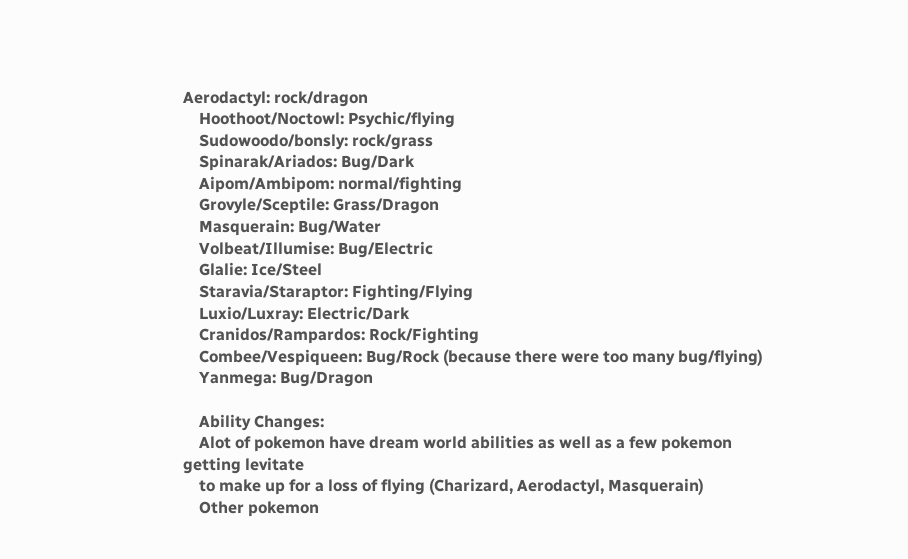Aerodactyl: rock/dragon
    Hoothoot/Noctowl: Psychic/flying
    Sudowoodo/bonsly: rock/grass
    Spinarak/Ariados: Bug/Dark
    Aipom/Ambipom: normal/fighting
    Grovyle/Sceptile: Grass/Dragon
    Masquerain: Bug/Water
    Volbeat/Illumise: Bug/Electric
    Glalie: Ice/Steel
    Staravia/Staraptor: Fighting/Flying
    Luxio/Luxray: Electric/Dark
    Cranidos/Rampardos: Rock/Fighting
    Combee/Vespiqueen: Bug/Rock (because there were too many bug/flying)
    Yanmega: Bug/Dragon

    Ability Changes:
    Alot of pokemon have dream world abilities as well as a few pokemon getting levitate
    to make up for a loss of flying (Charizard, Aerodactyl, Masquerain)
    Other pokemon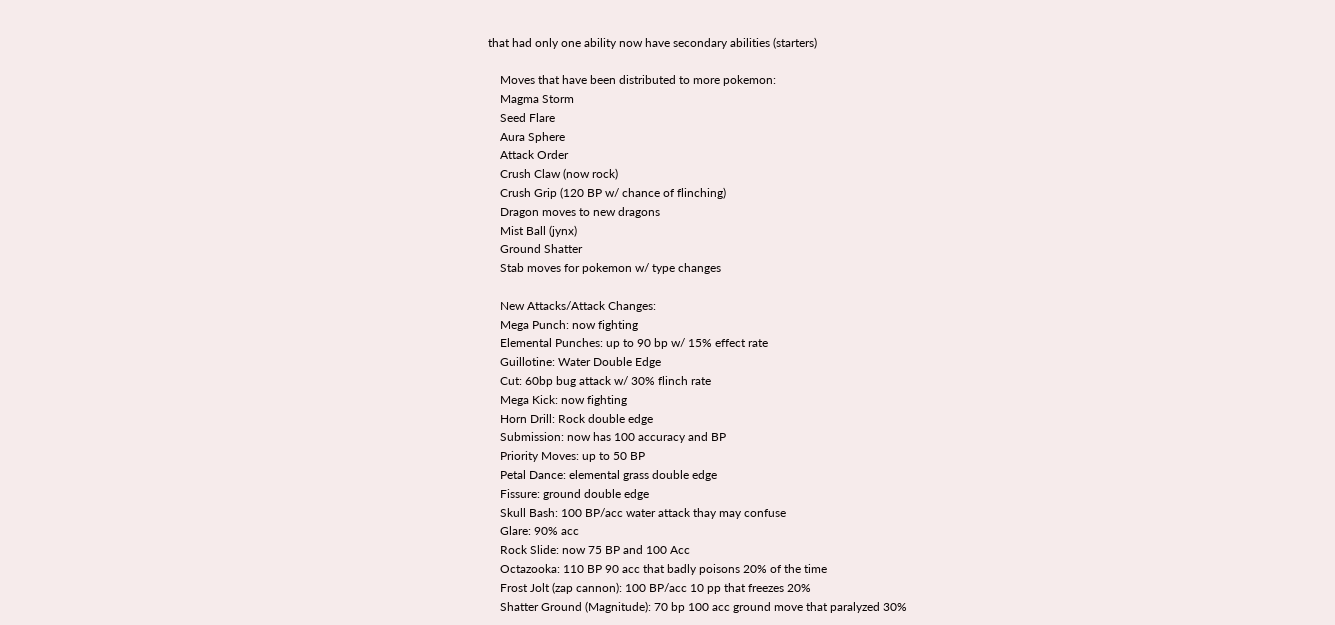that had only one ability now have secondary abilities (starters)

    Moves that have been distributed to more pokemon:
    Magma Storm
    Seed Flare
    Aura Sphere
    Attack Order
    Crush Claw (now rock)
    Crush Grip (120 BP w/ chance of flinching)
    Dragon moves to new dragons
    Mist Ball (jynx)
    Ground Shatter
    Stab moves for pokemon w/ type changes

    New Attacks/Attack Changes:
    Mega Punch: now fighting
    Elemental Punches: up to 90 bp w/ 15% effect rate
    Guillotine: Water Double Edge
    Cut: 60bp bug attack w/ 30% flinch rate
    Mega Kick: now fighting
    Horn Drill: Rock double edge
    Submission: now has 100 accuracy and BP
    Priority Moves: up to 50 BP
    Petal Dance: elemental grass double edge
    Fissure: ground double edge
    Skull Bash: 100 BP/acc water attack thay may confuse
    Glare: 90% acc
    Rock Slide: now 75 BP and 100 Acc
    Octazooka: 110 BP 90 acc that badly poisons 20% of the time
    Frost Jolt (zap cannon): 100 BP/acc 10 pp that freezes 20%
    Shatter Ground (Magnitude): 70 bp 100 acc ground move that paralyzed 30%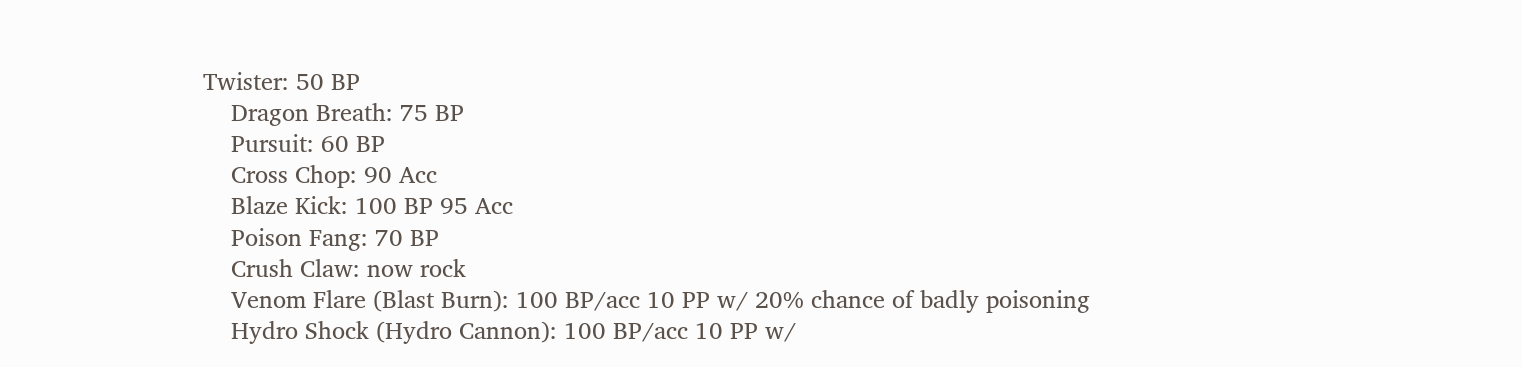Twister: 50 BP
    Dragon Breath: 75 BP
    Pursuit: 60 BP
    Cross Chop: 90 Acc
    Blaze Kick: 100 BP 95 Acc
    Poison Fang: 70 BP
    Crush Claw: now rock
    Venom Flare (Blast Burn): 100 BP/acc 10 PP w/ 20% chance of badly poisoning
    Hydro Shock (Hydro Cannon): 100 BP/acc 10 PP w/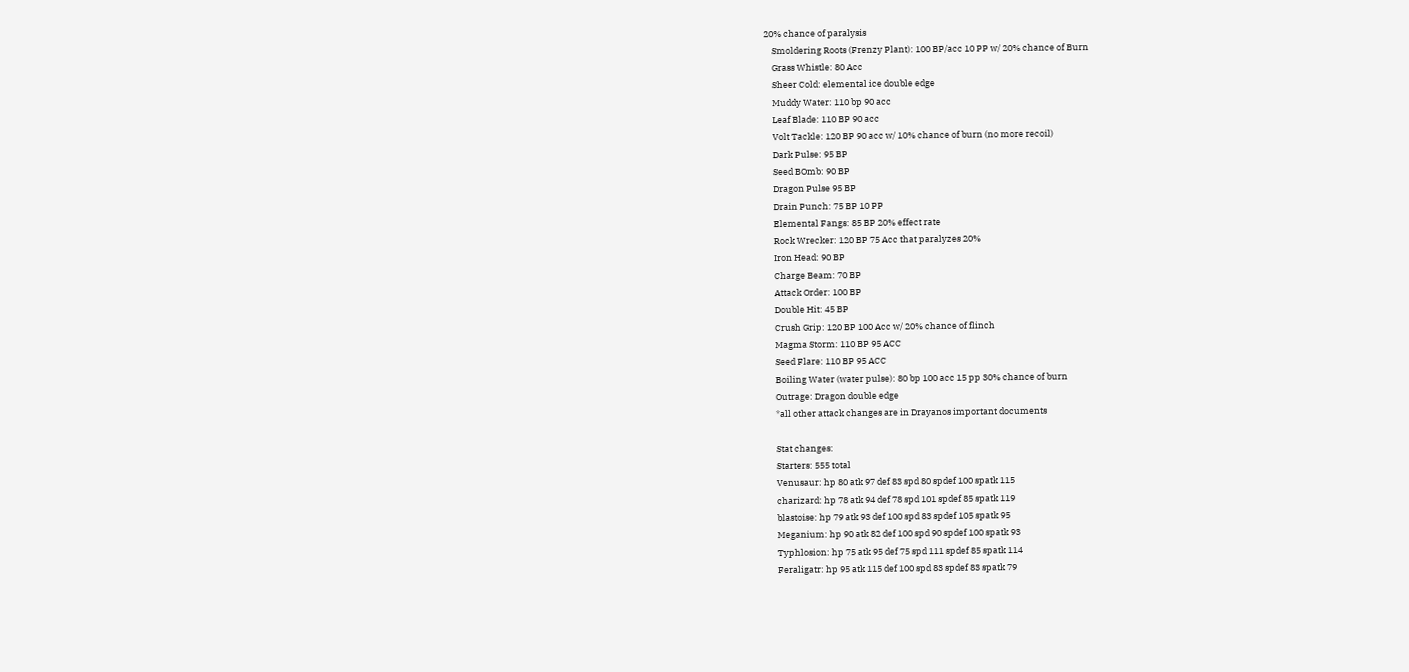20% chance of paralysis
    Smoldering Roots (Frenzy Plant): 100 BP/acc 10 PP w/ 20% chance of Burn
    Grass Whistle: 80 Acc
    Sheer Cold: elemental ice double edge
    Muddy Water: 110 bp 90 acc
    Leaf Blade: 110 BP 90 acc
    Volt Tackle: 120 BP 90 acc w/ 10% chance of burn (no more recoil)
    Dark Pulse: 95 BP
    Seed BOmb: 90 BP
    Dragon Pulse 95 BP
    Drain Punch: 75 BP 10 PP
    Elemental Fangs: 85 BP 20% effect rate
    Rock Wrecker: 120 BP 75 Acc that paralyzes 20%
    Iron Head: 90 BP
    Charge Beam: 70 BP
    Attack Order: 100 BP
    Double Hit: 45 BP
    Crush Grip: 120 BP 100 Acc w/ 20% chance of flinch
    Magma Storm: 110 BP 95 ACC
    Seed Flare: 110 BP 95 ACC
    Boiling Water (water pulse): 80 bp 100 acc 15 pp 30% chance of burn
    Outrage: Dragon double edge
    *all other attack changes are in Drayanos important documents

    Stat changes:
    Starters: 555 total
    Venusaur: hp 80 atk 97 def 83 spd 80 spdef 100 spatk 115
    charizard: hp 78 atk 94 def 78 spd 101 spdef 85 spatk 119
    blastoise: hp 79 atk 93 def 100 spd 83 spdef 105 spatk 95
    Meganium: hp 90 atk 82 def 100 spd 90 spdef 100 spatk 93
    Typhlosion: hp 75 atk 95 def 75 spd 111 spdef 85 spatk 114
    Feraligatr: hp 95 atk 115 def 100 spd 83 spdef 83 spatk 79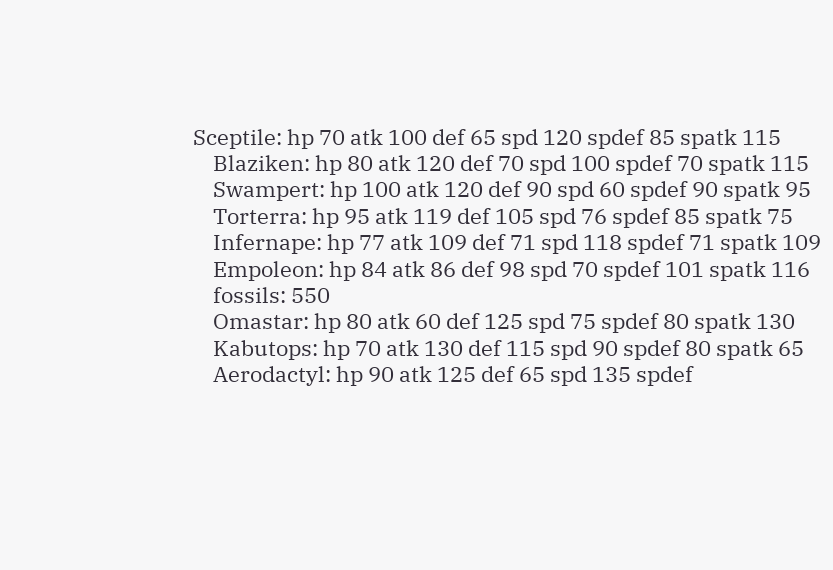Sceptile: hp 70 atk 100 def 65 spd 120 spdef 85 spatk 115
    Blaziken: hp 80 atk 120 def 70 spd 100 spdef 70 spatk 115
    Swampert: hp 100 atk 120 def 90 spd 60 spdef 90 spatk 95
    Torterra: hp 95 atk 119 def 105 spd 76 spdef 85 spatk 75
    Infernape: hp 77 atk 109 def 71 spd 118 spdef 71 spatk 109
    Empoleon: hp 84 atk 86 def 98 spd 70 spdef 101 spatk 116
    fossils: 550
    Omastar: hp 80 atk 60 def 125 spd 75 spdef 80 spatk 130
    Kabutops: hp 70 atk 130 def 115 spd 90 spdef 80 spatk 65
    Aerodactyl: hp 90 atk 125 def 65 spd 135 spdef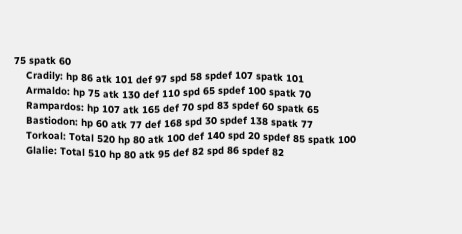75 spatk 60
    Cradily: hp 86 atk 101 def 97 spd 58 spdef 107 spatk 101
    Armaldo: hp 75 atk 130 def 110 spd 65 spdef 100 spatk 70
    Rampardos: hp 107 atk 165 def 70 spd 83 spdef 60 spatk 65
    Bastiodon: hp 60 atk 77 def 168 spd 30 spdef 138 spatk 77
    Torkoal: Total 520 hp 80 atk 100 def 140 spd 20 spdef 85 spatk 100
    Glalie: Total 510 hp 80 atk 95 def 82 spd 86 spdef 82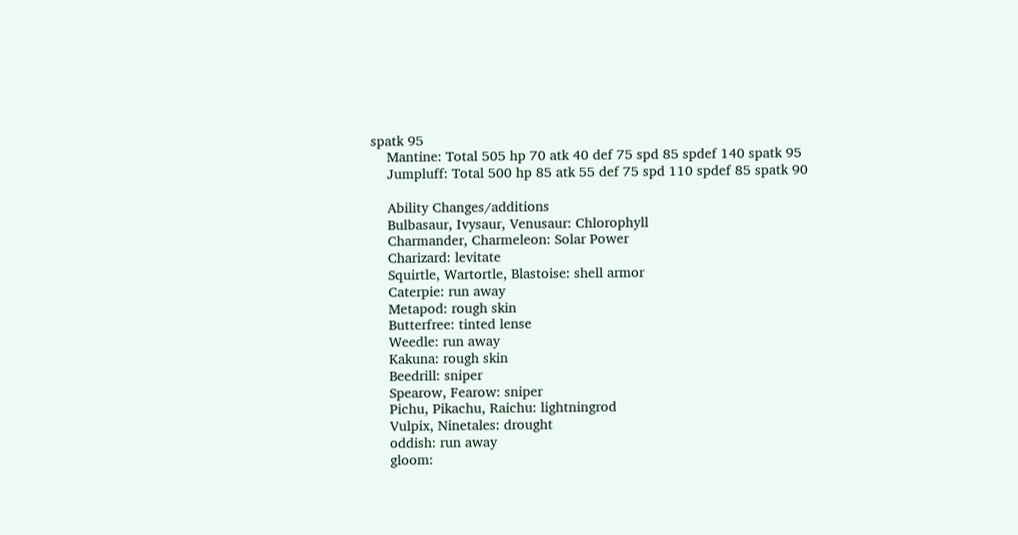spatk 95
    Mantine: Total 505 hp 70 atk 40 def 75 spd 85 spdef 140 spatk 95
    Jumpluff: Total 500 hp 85 atk 55 def 75 spd 110 spdef 85 spatk 90

    Ability Changes/additions
    Bulbasaur, Ivysaur, Venusaur: Chlorophyll
    Charmander, Charmeleon: Solar Power
    Charizard: levitate
    Squirtle, Wartortle, Blastoise: shell armor
    Caterpie: run away
    Metapod: rough skin
    Butterfree: tinted lense
    Weedle: run away
    Kakuna: rough skin
    Beedrill: sniper
    Spearow, Fearow: sniper
    Pichu, Pikachu, Raichu: lightningrod
    Vulpix, Ninetales: drought
    oddish: run away
    gloom: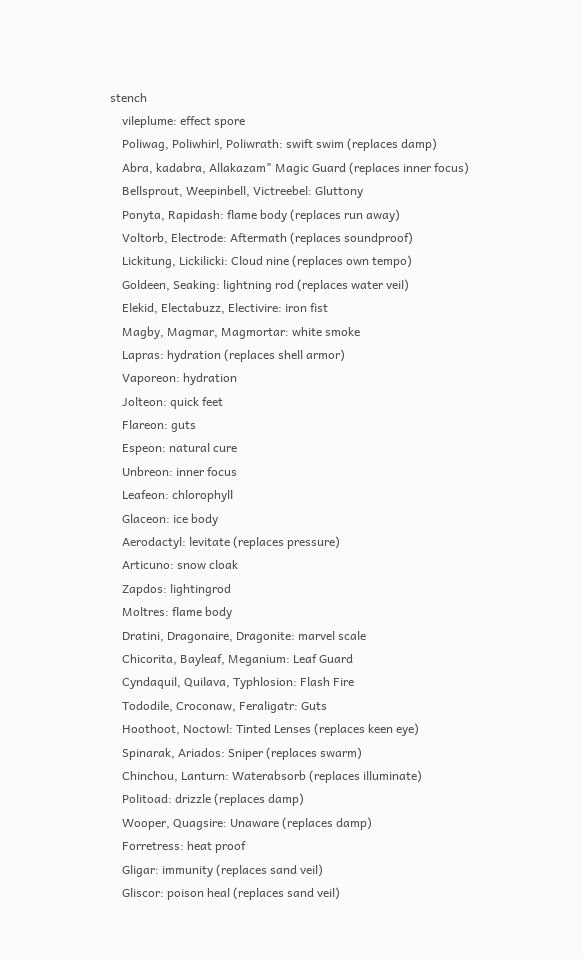stench
    vileplume: effect spore
    Poliwag, Poliwhirl, Poliwrath: swift swim (replaces damp)
    Abra, kadabra, Allakazam" Magic Guard (replaces inner focus)
    Bellsprout, Weepinbell, Victreebel: Gluttony
    Ponyta, Rapidash: flame body (replaces run away)
    Voltorb, Electrode: Aftermath (replaces soundproof)
    Lickitung, Lickilicki: Cloud nine (replaces own tempo)
    Goldeen, Seaking: lightning rod (replaces water veil)
    Elekid, Electabuzz, Electivire: iron fist
    Magby, Magmar, Magmortar: white smoke
    Lapras: hydration (replaces shell armor)
    Vaporeon: hydration
    Jolteon: quick feet
    Flareon: guts
    Espeon: natural cure
    Unbreon: inner focus
    Leafeon: chlorophyll
    Glaceon: ice body
    Aerodactyl: levitate (replaces pressure)
    Articuno: snow cloak
    Zapdos: lightingrod
    Moltres: flame body
    Dratini, Dragonaire, Dragonite: marvel scale
    Chicorita, Bayleaf, Meganium: Leaf Guard
    Cyndaquil, Quilava, Typhlosion: Flash Fire
    Tododile, Croconaw, Feraligatr: Guts
    Hoothoot, Noctowl: Tinted Lenses (replaces keen eye)
    Spinarak, Ariados: Sniper (replaces swarm)
    Chinchou, Lanturn: Waterabsorb (replaces illuminate)
    Politoad: drizzle (replaces damp)
    Wooper, Quagsire: Unaware (replaces damp)
    Forretress: heat proof
    Gligar: immunity (replaces sand veil)
    Gliscor: poison heal (replaces sand veil)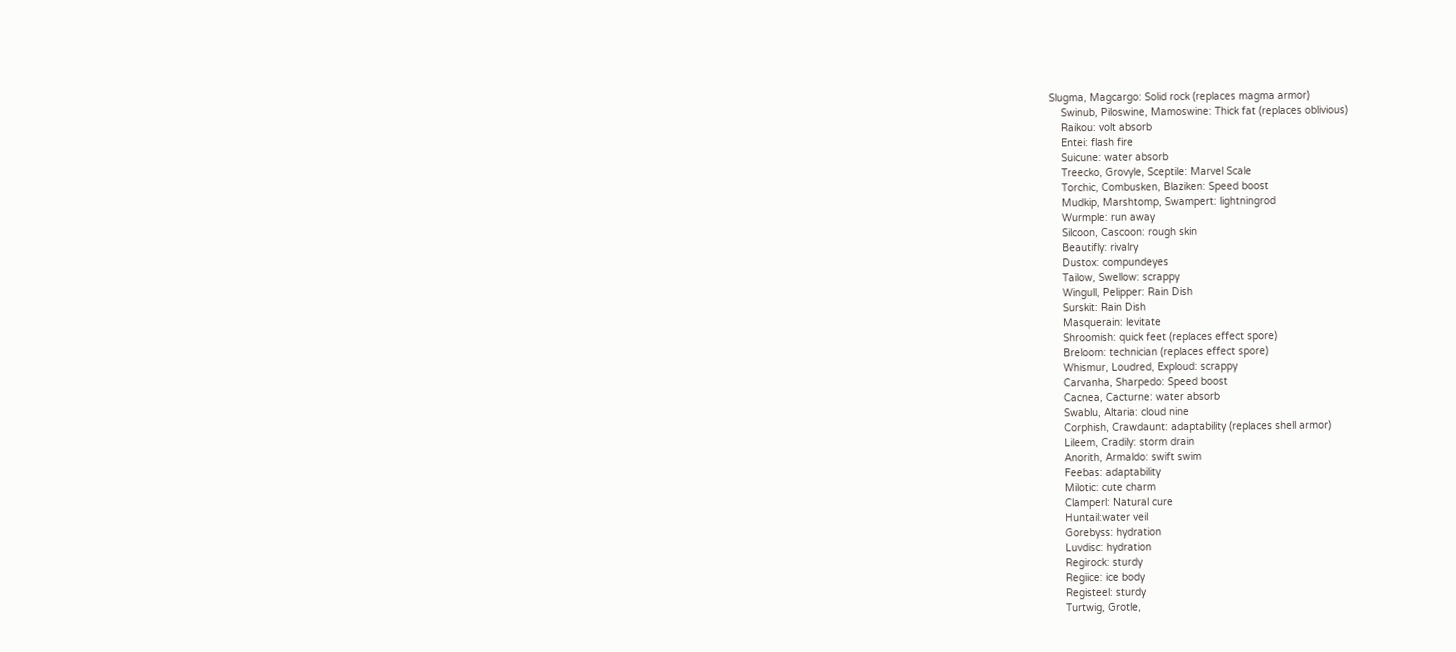Slugma, Magcargo: Solid rock (replaces magma armor)
    Swinub, Piloswine, Mamoswine: Thick fat (replaces oblivious)
    Raikou: volt absorb
    Entei: flash fire
    Suicune: water absorb
    Treecko, Grovyle, Sceptile: Marvel Scale
    Torchic, Combusken, Blaziken: Speed boost
    Mudkip, Marshtomp, Swampert: lightningrod
    Wurmple: run away
    Silcoon, Cascoon: rough skin
    Beautifly: rivalry
    Dustox: compundeyes
    Tailow, Swellow: scrappy
    Wingull, Pelipper: Rain Dish
    Surskit: Rain Dish
    Masquerain: levitate
    Shroomish: quick feet (replaces effect spore)
    Breloom: technician (replaces effect spore)
    Whismur, Loudred, Exploud: scrappy
    Carvanha, Sharpedo: Speed boost
    Cacnea, Cacturne: water absorb
    Swablu, Altaria: cloud nine
    Corphish, Crawdaunt: adaptability (replaces shell armor)
    Lileem, Cradily: storm drain
    Anorith, Armaldo: swift swim
    Feebas: adaptability
    Milotic: cute charm
    Clamperl: Natural cure
    Huntail:water veil
    Gorebyss: hydration
    Luvdisc: hydration
    Regirock: sturdy
    Regiice: ice body
    Registeel: sturdy
    Turtwig, Grotle,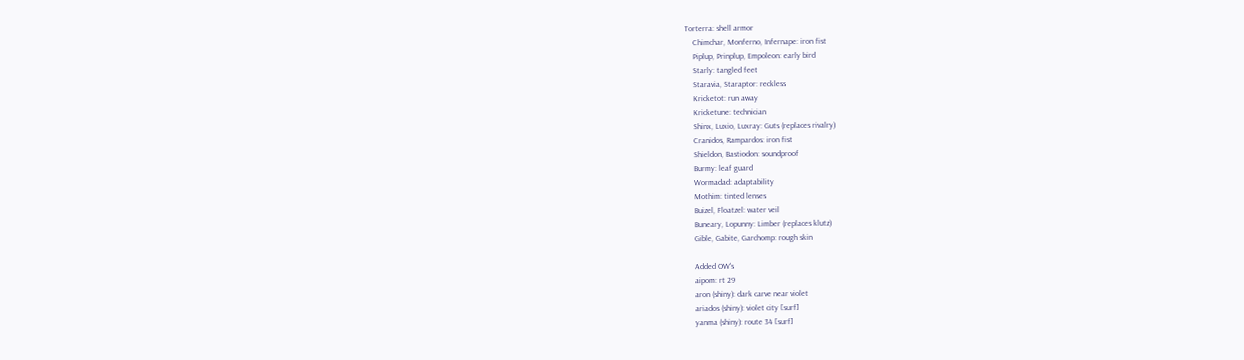Torterra: shell armor
    Chimchar, Monferno, Infernape: iron fist
    Piplup, Prinplup, Empoleon: early bird
    Starly: tangled feet
    Staravia, Staraptor: reckless
    Kricketot: run away
    Kricketune: technician
    Shinx, Luxio, Luxray: Guts (replaces rivalry)
    Cranidos, Rampardos: iron fist
    Shieldon, Bastiodon: soundproof
    Burmy: leaf guard
    Wormadad: adaptability
    Mothim: tinted lenses
    Buizel, Floatzel: water veil
    Buneary, Lopunny: Limber (replaces klutz)
    Gible, Gabite, Garchomp: rough skin

    Added OW's
    aipom: rt 29
    aron (shiny): dark carve near violet
    ariados (shiny): violet city [surf]
    yanma (shiny): route 34 [surf]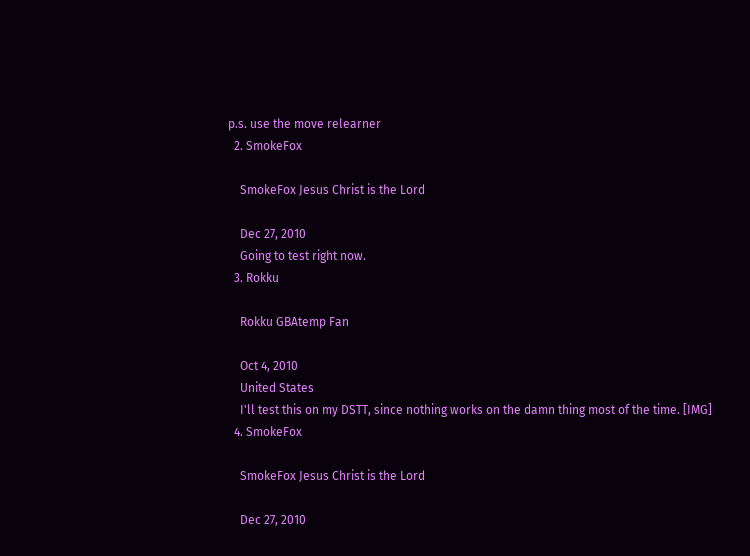p.s. use the move relearner
  2. SmokeFox

    SmokeFox Jesus Christ is the Lord

    Dec 27, 2010
    Going to test right now.
  3. Rokku

    Rokku GBAtemp Fan

    Oct 4, 2010
    United States
    I'll test this on my DSTT, since nothing works on the damn thing most of the time. [IMG]
  4. SmokeFox

    SmokeFox Jesus Christ is the Lord

    Dec 27, 2010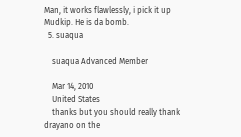Man, it works flawlessly, i pick it up Mudkip. He is da bomb.
  5. suaqua

    suaqua Advanced Member

    Mar 14, 2010
    United States
    thanks but you should really thank drayano on the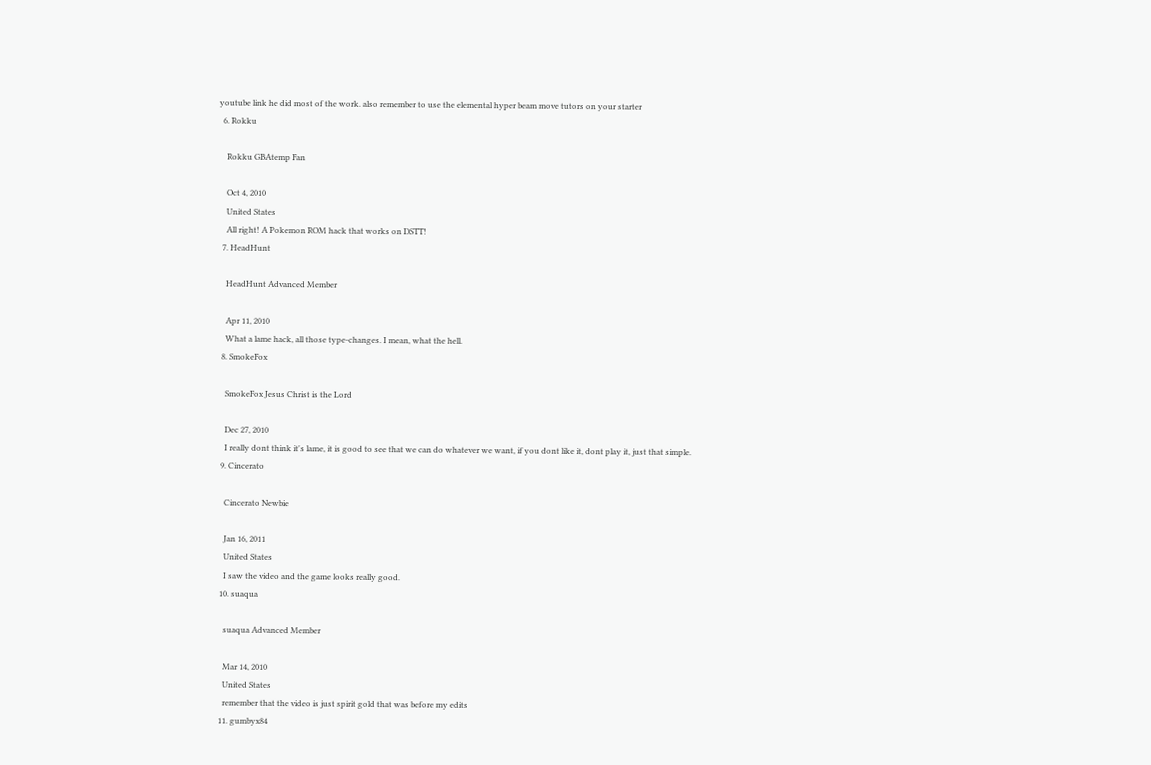youtube link he did most of the work. also remember to use the elemental hyper beam move tutors on your starter
  6. Rokku

    Rokku GBAtemp Fan

    Oct 4, 2010
    United States
    All right! A Pokemon ROM hack that works on DSTT!
  7. HeadHunt

    HeadHunt Advanced Member

    Apr 11, 2010
    What a lame hack, all those type-changes. I mean, what the hell.
  8. SmokeFox

    SmokeFox Jesus Christ is the Lord

    Dec 27, 2010
    I really dont think it's lame, it is good to see that we can do whatever we want, if you dont like it, dont play it, just that simple.
  9. Cincerato

    Cincerato Newbie

    Jan 16, 2011
    United States
    I saw the video and the game looks really good.
  10. suaqua

    suaqua Advanced Member

    Mar 14, 2010
    United States
    remember that the video is just spirit gold that was before my edits
  11. gumbyx84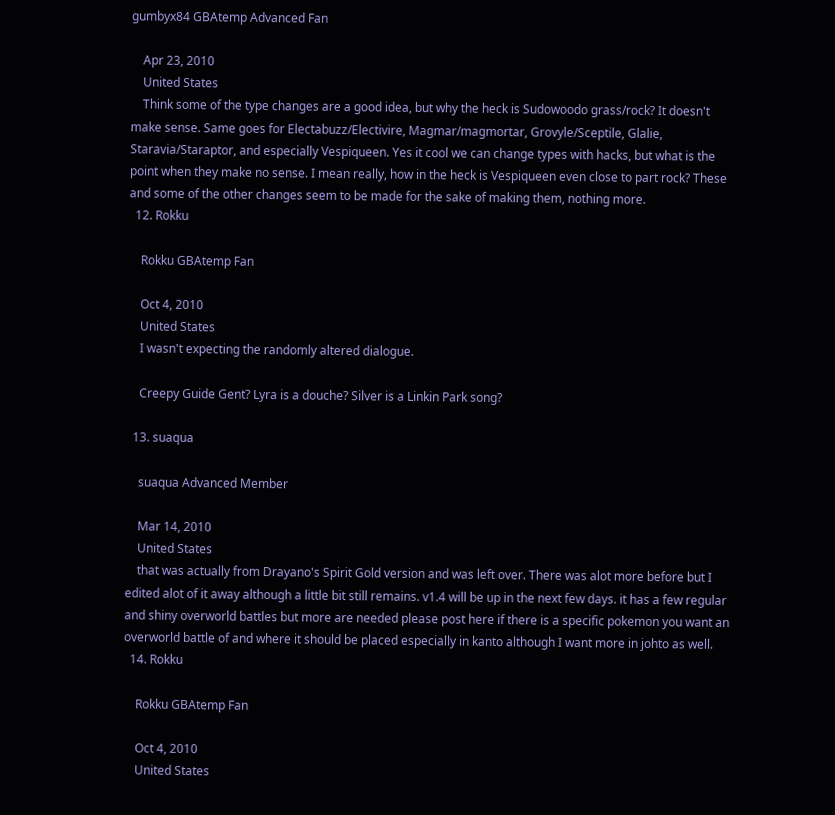gumbyx84 GBAtemp Advanced Fan

    Apr 23, 2010
    United States
    Think some of the type changes are a good idea, but why the heck is Sudowoodo grass/rock? It doesn't make sense. Same goes for Electabuzz/Electivire, Magmar/magmortar, Grovyle/Sceptile, Glalie, Staravia/Staraptor, and especially Vespiqueen. Yes it cool we can change types with hacks, but what is the point when they make no sense. I mean really, how in the heck is Vespiqueen even close to part rock? These and some of the other changes seem to be made for the sake of making them, nothing more.
  12. Rokku

    Rokku GBAtemp Fan

    Oct 4, 2010
    United States
    I wasn't expecting the randomly altered dialogue.

    Creepy Guide Gent? Lyra is a douche? Silver is a Linkin Park song?

  13. suaqua

    suaqua Advanced Member

    Mar 14, 2010
    United States
    that was actually from Drayano's Spirit Gold version and was left over. There was alot more before but I edited alot of it away although a little bit still remains. v1.4 will be up in the next few days. it has a few regular and shiny overworld battles but more are needed please post here if there is a specific pokemon you want an overworld battle of and where it should be placed especially in kanto although I want more in johto as well.
  14. Rokku

    Rokku GBAtemp Fan

    Oct 4, 2010
    United States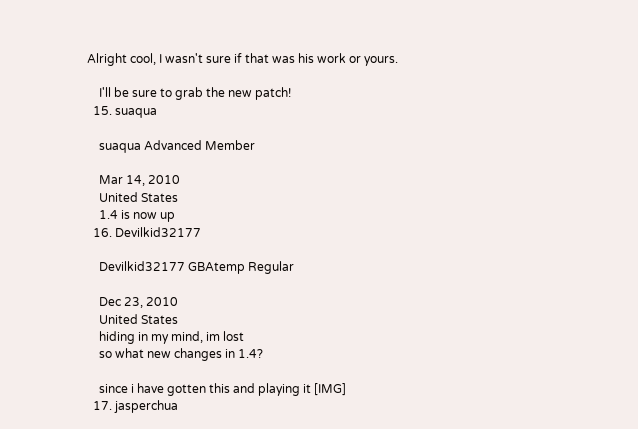Alright cool, I wasn't sure if that was his work or yours.

    I'll be sure to grab the new patch!
  15. suaqua

    suaqua Advanced Member

    Mar 14, 2010
    United States
    1.4 is now up
  16. Devilkid32177

    Devilkid32177 GBAtemp Regular

    Dec 23, 2010
    United States
    hiding in my mind, im lost
    so what new changes in 1.4?

    since i have gotten this and playing it [IMG]
  17. jasperchua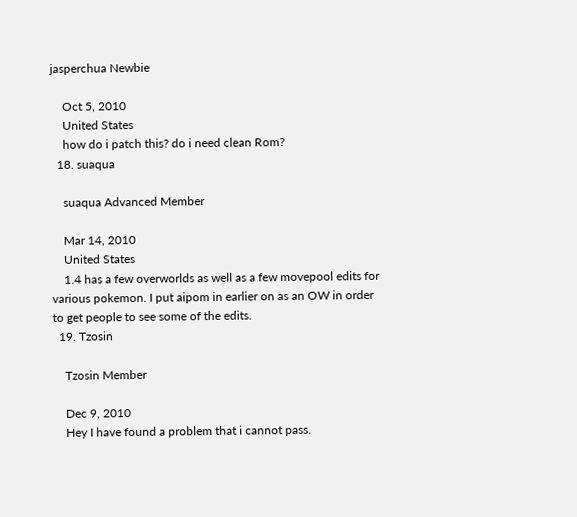jasperchua Newbie

    Oct 5, 2010
    United States
    how do i patch this? do i need clean Rom?
  18. suaqua

    suaqua Advanced Member

    Mar 14, 2010
    United States
    1.4 has a few overworlds as well as a few movepool edits for various pokemon. I put aipom in earlier on as an OW in order to get people to see some of the edits.
  19. Tzosin

    Tzosin Member

    Dec 9, 2010
    Hey I have found a problem that i cannot pass.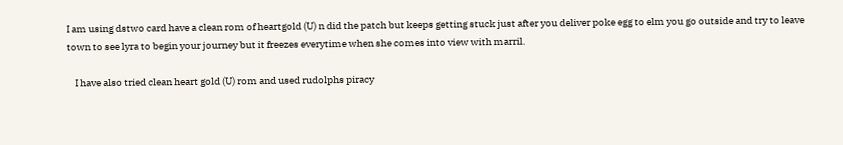I am using dstwo card have a clean rom of heartgold (U) n did the patch but keeps getting stuck just after you deliver poke egg to elm you go outside and try to leave town to see lyra to begin your journey but it freezes everytime when she comes into view with marril.

    I have also tried clean heart gold (U) rom and used rudolphs piracy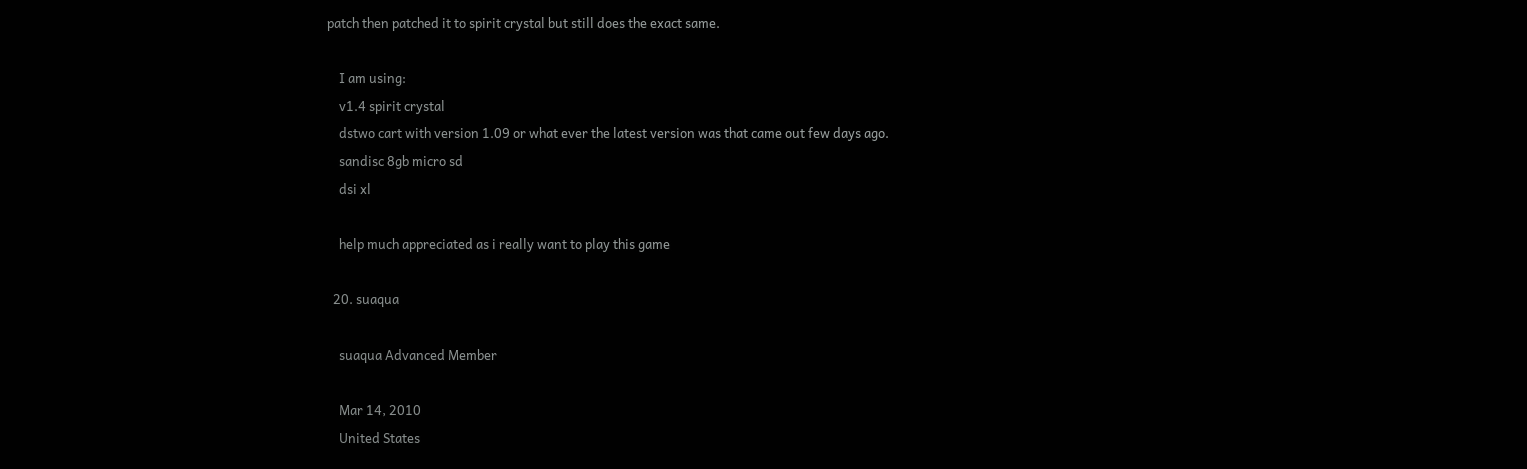patch then patched it to spirit crystal but still does the exact same.

    I am using:
    v1.4 spirit crystal
    dstwo cart with version 1.09 or what ever the latest version was that came out few days ago.
    sandisc 8gb micro sd
    dsi xl

    help much appreciated as i really want to play this game

  20. suaqua

    suaqua Advanced Member

    Mar 14, 2010
    United States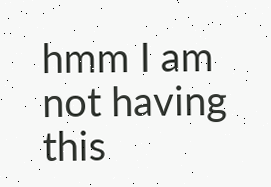hmm I am not having this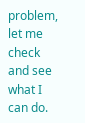problem, let me check and see what I can do.